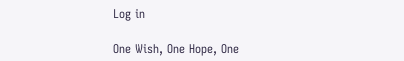Log in

One Wish, One Hope, One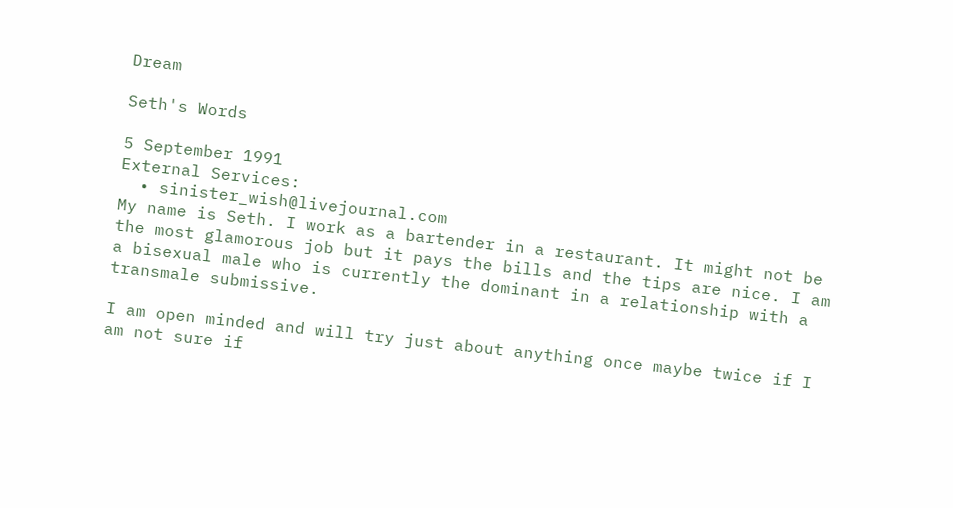Dream

Seth's Words

5 September 1991
External Services:
  • sinister_wish@livejournal.com
My name is Seth. I work as a bartender in a restaurant. It might not be the most glamorous job but it pays the bills and the tips are nice. I am a bisexual male who is currently the dominant in a relationship with a transmale submissive.

I am open minded and will try just about anything once maybe twice if I am not sure if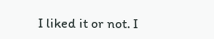I liked it or not. I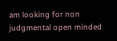am looking for non judgmental open minded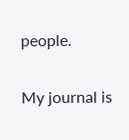people.

My journal is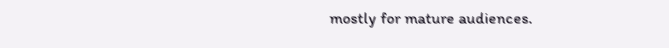mostly for mature audiences.